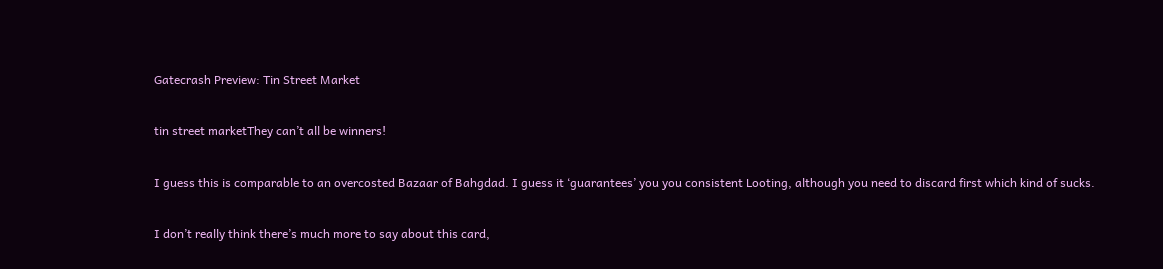Gatecrash Preview: Tin Street Market

tin street marketThey can’t all be winners!

I guess this is comparable to an overcosted Bazaar of Bahgdad. I guess it ‘guarantees’ you you consistent Looting, although you need to discard first which kind of sucks.

I don’t really think there’s much more to say about this card,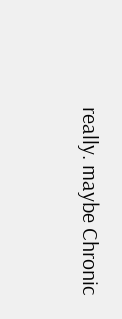really. maybe Chronic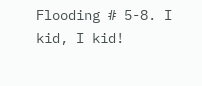Flooding # 5-8. I kid, I kid!